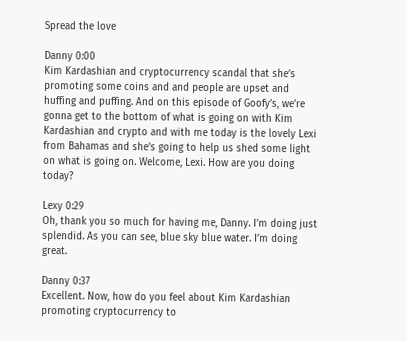Spread the love

Danny 0:00
Kim Kardashian and cryptocurrency scandal that she’s promoting some coins and and people are upset and huffing and puffing. And on this episode of Goofy’s, we’re gonna get to the bottom of what is going on with Kim Kardashian and crypto and with me today is the lovely Lexi from Bahamas and she’s going to help us shed some light on what is going on. Welcome, Lexi. How are you doing today?

Lexy 0:29
Oh, thank you so much for having me, Danny. I’m doing just splendid. As you can see, blue sky blue water. I’m doing great.

Danny 0:37
Excellent. Now, how do you feel about Kim Kardashian promoting cryptocurrency to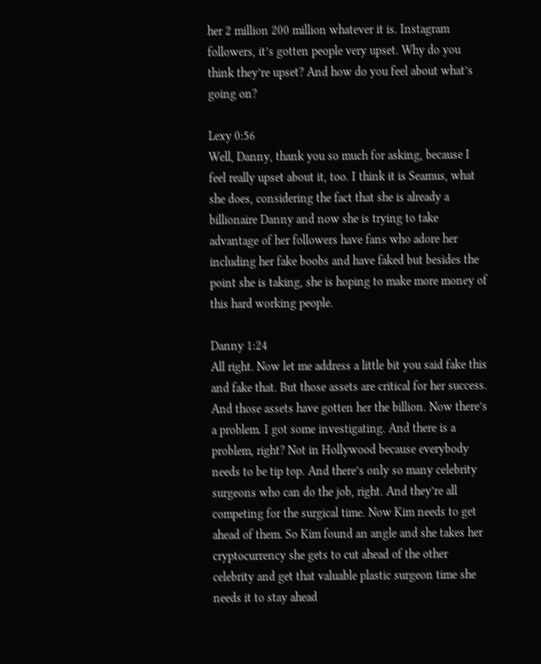her 2 million 200 million whatever it is. Instagram followers, it’s gotten people very upset. Why do you think they’re upset? And how do you feel about what’s going on?

Lexy 0:56
Well, Danny, thank you so much for asking, because I feel really upset about it, too. I think it is Seamus, what she does, considering the fact that she is already a billionaire Danny and now she is trying to take advantage of her followers have fans who adore her including her fake boobs and have faked but besides the point she is taking, she is hoping to make more money of this hard working people.

Danny 1:24
All right. Now let me address a little bit you said fake this and fake that. But those assets are critical for her success. And those assets have gotten her the billion. Now there’s a problem. I got some investigating. And there is a problem, right? Not in Hollywood because everybody needs to be tip top. And there’s only so many celebrity surgeons who can do the job, right. And they’re all competing for the surgical time. Now Kim needs to get ahead of them. So Kim found an angle and she takes her cryptocurrency she gets to cut ahead of the other celebrity and get that valuable plastic surgeon time she needs it to stay ahead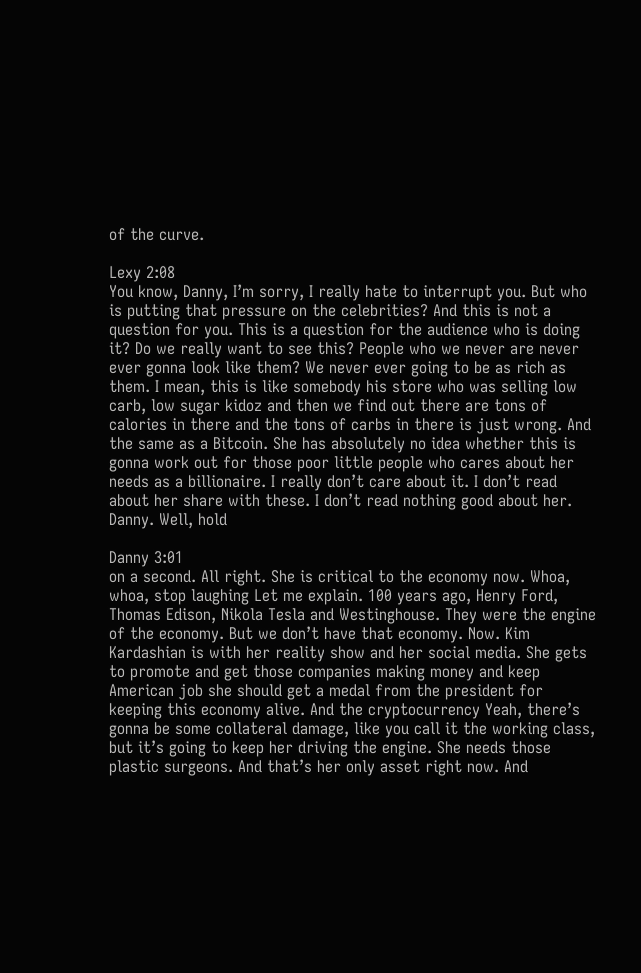of the curve.

Lexy 2:08
You know, Danny, I’m sorry, I really hate to interrupt you. But who is putting that pressure on the celebrities? And this is not a question for you. This is a question for the audience who is doing it? Do we really want to see this? People who we never are never ever gonna look like them? We never ever going to be as rich as them. I mean, this is like somebody his store who was selling low carb, low sugar kidoz and then we find out there are tons of calories in there and the tons of carbs in there is just wrong. And the same as a Bitcoin. She has absolutely no idea whether this is gonna work out for those poor little people who cares about her needs as a billionaire. I really don’t care about it. I don’t read about her share with these. I don’t read nothing good about her. Danny. Well, hold

Danny 3:01
on a second. All right. She is critical to the economy now. Whoa, whoa, stop laughing Let me explain. 100 years ago, Henry Ford, Thomas Edison, Nikola Tesla and Westinghouse. They were the engine of the economy. But we don’t have that economy. Now. Kim Kardashian is with her reality show and her social media. She gets to promote and get those companies making money and keep American job she should get a medal from the president for keeping this economy alive. And the cryptocurrency Yeah, there’s gonna be some collateral damage, like you call it the working class, but it’s going to keep her driving the engine. She needs those plastic surgeons. And that’s her only asset right now. And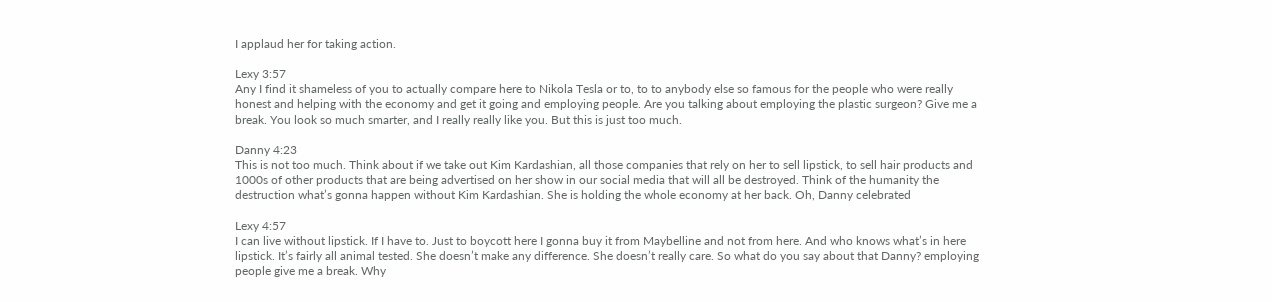I applaud her for taking action.

Lexy 3:57
Any I find it shameless of you to actually compare here to Nikola Tesla or to, to to anybody else so famous for the people who were really honest and helping with the economy and get it going and employing people. Are you talking about employing the plastic surgeon? Give me a break. You look so much smarter, and I really really like you. But this is just too much.

Danny 4:23
This is not too much. Think about if we take out Kim Kardashian, all those companies that rely on her to sell lipstick, to sell hair products and 1000s of other products that are being advertised on her show in our social media that will all be destroyed. Think of the humanity the destruction what’s gonna happen without Kim Kardashian. She is holding the whole economy at her back. Oh, Danny celebrated

Lexy 4:57
I can live without lipstick. If I have to. Just to boycott here I gonna buy it from Maybelline and not from here. And who knows what’s in here lipstick. It’s fairly all animal tested. She doesn’t make any difference. She doesn’t really care. So what do you say about that Danny? employing people give me a break. Why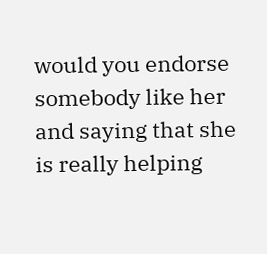would you endorse somebody like her and saying that she is really helping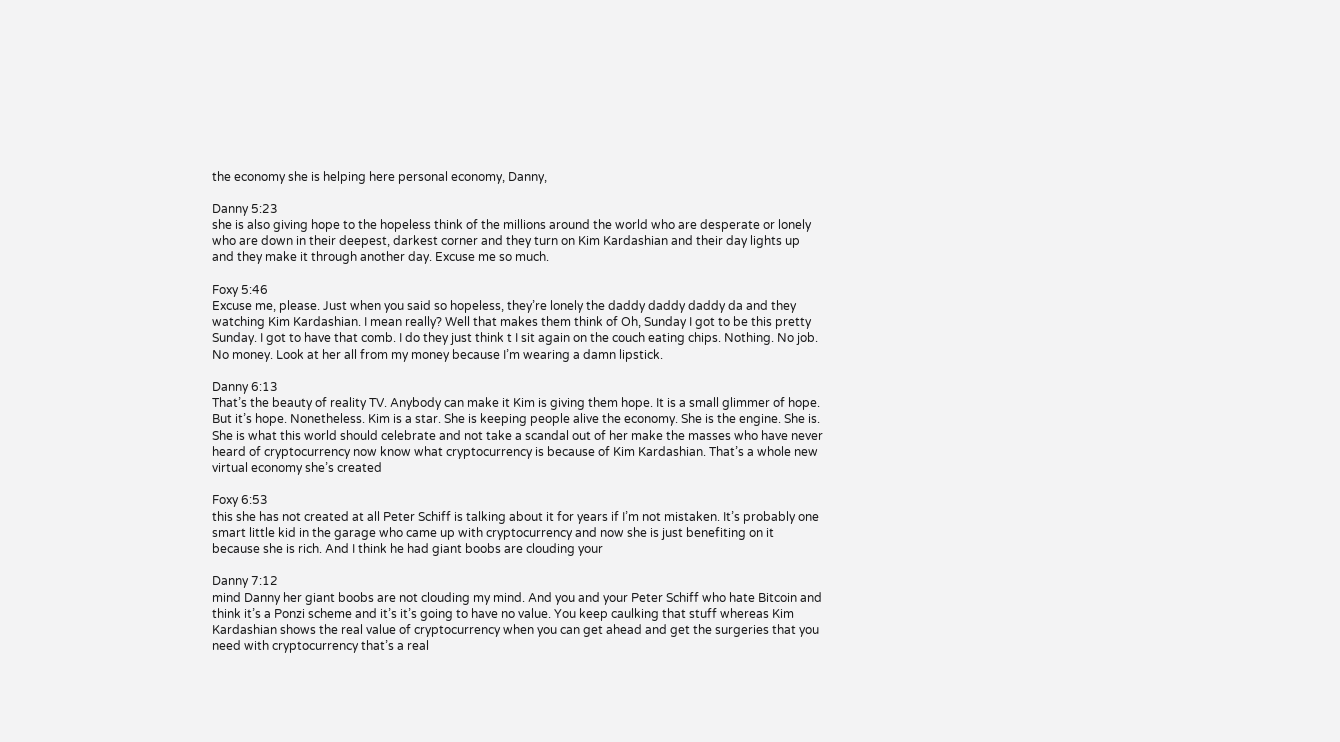the economy she is helping here personal economy, Danny,

Danny 5:23
she is also giving hope to the hopeless think of the millions around the world who are desperate or lonely who are down in their deepest, darkest corner and they turn on Kim Kardashian and their day lights up and they make it through another day. Excuse me so much.

Foxy 5:46
Excuse me, please. Just when you said so hopeless, they’re lonely the daddy daddy daddy da and they watching Kim Kardashian. I mean really? Well that makes them think of Oh, Sunday I got to be this pretty Sunday. I got to have that comb. I do they just think t I sit again on the couch eating chips. Nothing. No job. No money. Look at her all from my money because I’m wearing a damn lipstick.

Danny 6:13
That’s the beauty of reality TV. Anybody can make it Kim is giving them hope. It is a small glimmer of hope. But it’s hope. Nonetheless. Kim is a star. She is keeping people alive the economy. She is the engine. She is. She is what this world should celebrate and not take a scandal out of her make the masses who have never heard of cryptocurrency now know what cryptocurrency is because of Kim Kardashian. That’s a whole new virtual economy she’s created

Foxy 6:53
this she has not created at all Peter Schiff is talking about it for years if I’m not mistaken. It’s probably one smart little kid in the garage who came up with cryptocurrency and now she is just benefiting on it because she is rich. And I think he had giant boobs are clouding your

Danny 7:12
mind Danny her giant boobs are not clouding my mind. And you and your Peter Schiff who hate Bitcoin and think it’s a Ponzi scheme and it’s it’s going to have no value. You keep caulking that stuff whereas Kim Kardashian shows the real value of cryptocurrency when you can get ahead and get the surgeries that you need with cryptocurrency that’s a real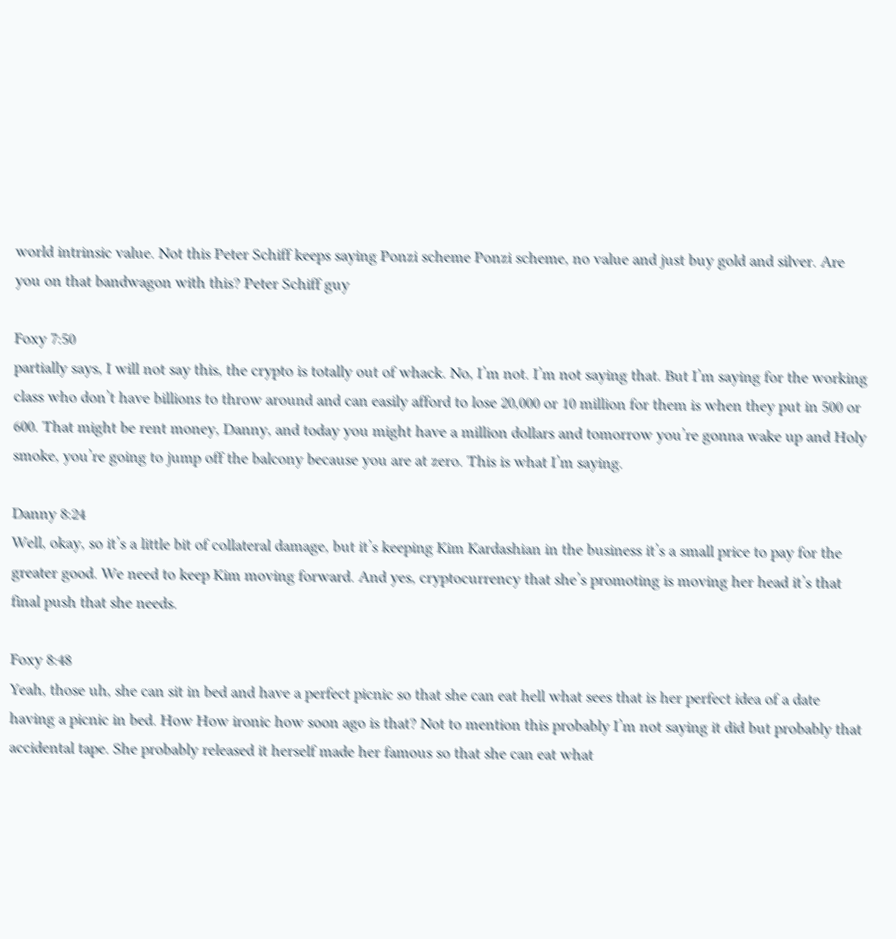world intrinsic value. Not this Peter Schiff keeps saying Ponzi scheme Ponzi scheme, no value and just buy gold and silver. Are you on that bandwagon with this? Peter Schiff guy

Foxy 7:50
partially says, I will not say this, the crypto is totally out of whack. No, I’m not. I’m not saying that. But I’m saying for the working class who don’t have billions to throw around and can easily afford to lose 20,000 or 10 million for them is when they put in 500 or 600. That might be rent money, Danny, and today you might have a million dollars and tomorrow you’re gonna wake up and Holy smoke, you’re going to jump off the balcony because you are at zero. This is what I’m saying.

Danny 8:24
Well, okay, so it’s a little bit of collateral damage, but it’s keeping Kim Kardashian in the business it’s a small price to pay for the greater good. We need to keep Kim moving forward. And yes, cryptocurrency that she’s promoting is moving her head it’s that final push that she needs.

Foxy 8:48
Yeah, those uh, she can sit in bed and have a perfect picnic so that she can eat hell what sees that is her perfect idea of a date having a picnic in bed. How How ironic how soon ago is that? Not to mention this probably I’m not saying it did but probably that accidental tape. She probably released it herself made her famous so that she can eat what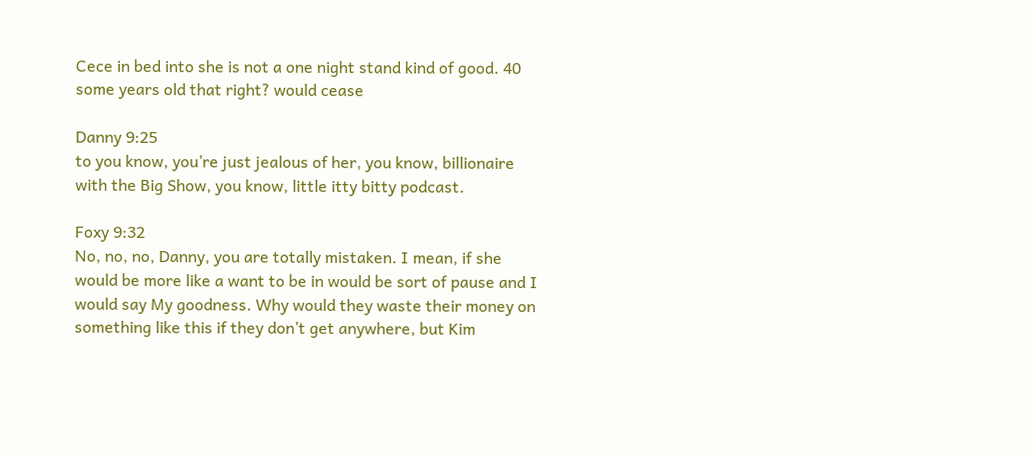Cece in bed into she is not a one night stand kind of good. 40 some years old that right? would cease

Danny 9:25
to you know, you’re just jealous of her, you know, billionaire with the Big Show, you know, little itty bitty podcast.

Foxy 9:32
No, no, no, Danny, you are totally mistaken. I mean, if she would be more like a want to be in would be sort of pause and I would say My goodness. Why would they waste their money on something like this if they don’t get anywhere, but Kim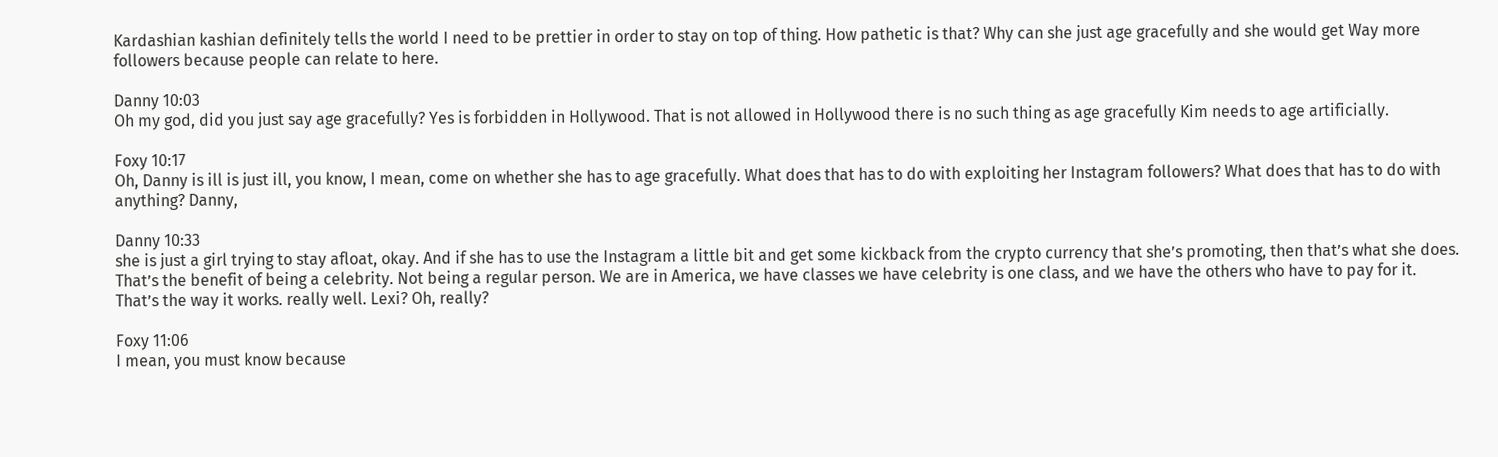Kardashian kashian definitely tells the world I need to be prettier in order to stay on top of thing. How pathetic is that? Why can she just age gracefully and she would get Way more followers because people can relate to here.

Danny 10:03
Oh my god, did you just say age gracefully? Yes is forbidden in Hollywood. That is not allowed in Hollywood there is no such thing as age gracefully Kim needs to age artificially.

Foxy 10:17
Oh, Danny is ill is just ill, you know, I mean, come on whether she has to age gracefully. What does that has to do with exploiting her Instagram followers? What does that has to do with anything? Danny,

Danny 10:33
she is just a girl trying to stay afloat, okay. And if she has to use the Instagram a little bit and get some kickback from the crypto currency that she’s promoting, then that’s what she does. That’s the benefit of being a celebrity. Not being a regular person. We are in America, we have classes we have celebrity is one class, and we have the others who have to pay for it. That’s the way it works. really well. Lexi? Oh, really?

Foxy 11:06
I mean, you must know because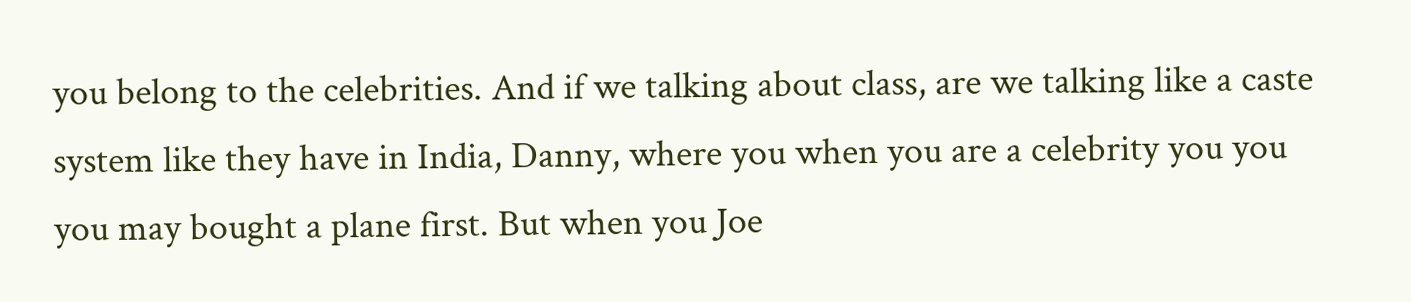you belong to the celebrities. And if we talking about class, are we talking like a caste system like they have in India, Danny, where you when you are a celebrity you you you may bought a plane first. But when you Joe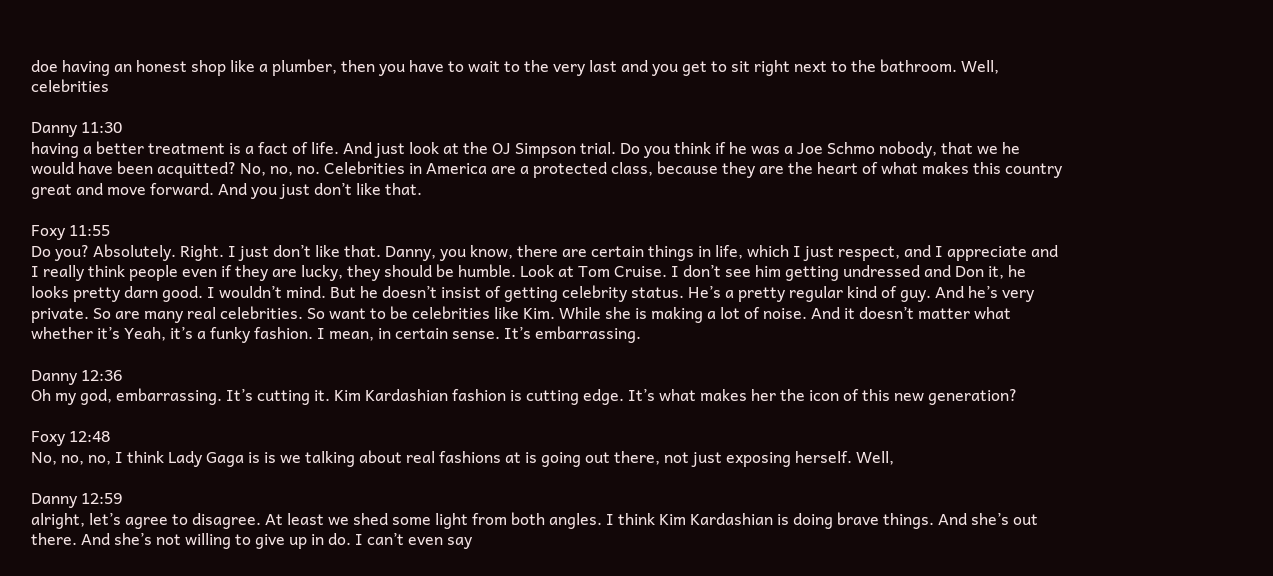doe having an honest shop like a plumber, then you have to wait to the very last and you get to sit right next to the bathroom. Well, celebrities

Danny 11:30
having a better treatment is a fact of life. And just look at the OJ Simpson trial. Do you think if he was a Joe Schmo nobody, that we he would have been acquitted? No, no, no. Celebrities in America are a protected class, because they are the heart of what makes this country great and move forward. And you just don’t like that.

Foxy 11:55
Do you? Absolutely. Right. I just don’t like that. Danny, you know, there are certain things in life, which I just respect, and I appreciate and I really think people even if they are lucky, they should be humble. Look at Tom Cruise. I don’t see him getting undressed and Don it, he looks pretty darn good. I wouldn’t mind. But he doesn’t insist of getting celebrity status. He’s a pretty regular kind of guy. And he’s very private. So are many real celebrities. So want to be celebrities like Kim. While she is making a lot of noise. And it doesn’t matter what whether it’s Yeah, it’s a funky fashion. I mean, in certain sense. It’s embarrassing.

Danny 12:36
Oh my god, embarrassing. It’s cutting it. Kim Kardashian fashion is cutting edge. It’s what makes her the icon of this new generation?

Foxy 12:48
No, no, no, I think Lady Gaga is is we talking about real fashions at is going out there, not just exposing herself. Well,

Danny 12:59
alright, let’s agree to disagree. At least we shed some light from both angles. I think Kim Kardashian is doing brave things. And she’s out there. And she’s not willing to give up in do. I can’t even say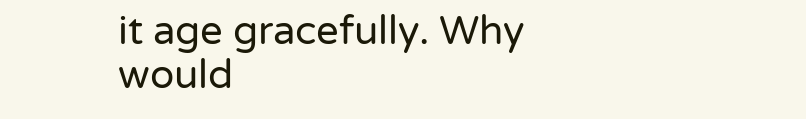it age gracefully. Why would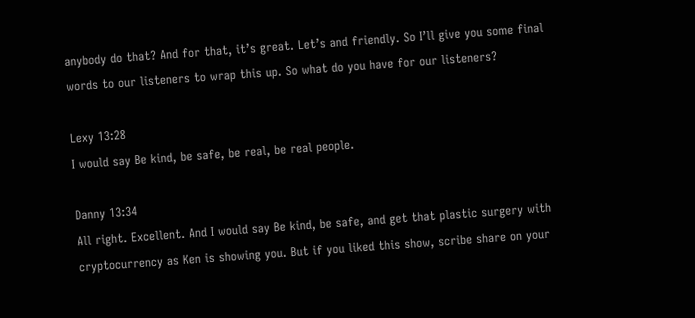anybody do that? And for that, it’s great. Let’s and friendly. So I’ll give you some final words to our listeners to wrap this up. So what do you have for our listeners?

Lexy 13:28
I would say Be kind, be safe, be real, be real people.

Danny 13:34
All right. Excellent. And I would say Be kind, be safe, and get that plastic surgery with cryptocurrency as Ken is showing you. But if you liked this show, scribe share on your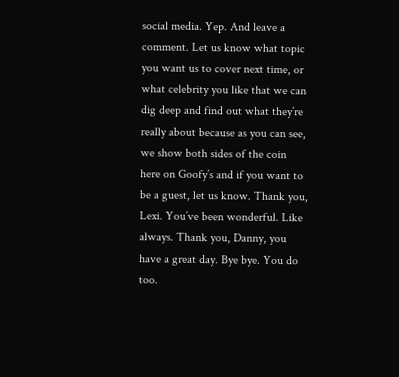social media. Yep. And leave a comment. Let us know what topic you want us to cover next time, or what celebrity you like that we can dig deep and find out what they’re really about because as you can see, we show both sides of the coin here on Goofy’s and if you want to be a guest, let us know. Thank you, Lexi. You’ve been wonderful. Like always. Thank you, Danny, you have a great day. Bye bye. You do too.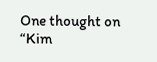One thought on “Kim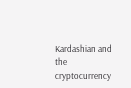Kardashian and the cryptocurrency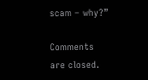scam – why?”

Comments are closed.